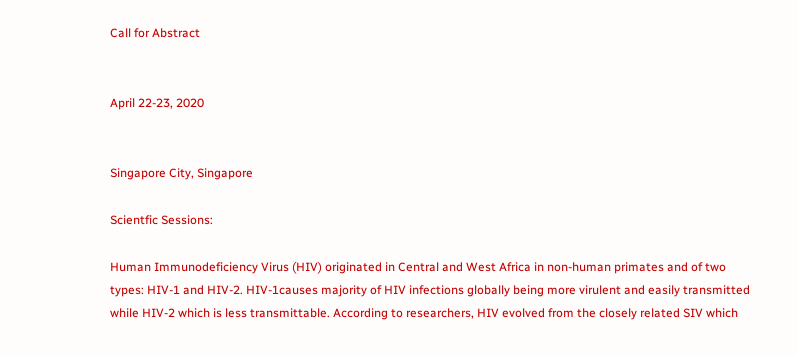Call for Abstract


April 22-23, 2020


Singapore City, Singapore

Scientfic Sessions:

Human Immunodeficiency Virus (HIV) originated in Central and West Africa in non-human primates and of two types: HIV-1 and HIV-2. HIV-1causes majority of HIV infections globally being more virulent and easily transmitted while HIV-2 which is less transmittable. According to researchers, HIV evolved from the closely related SIV which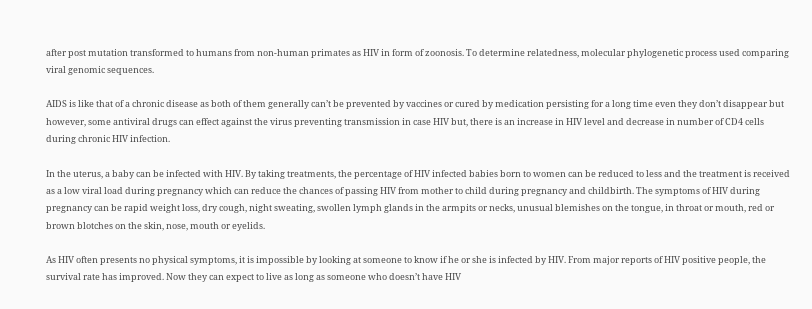after post mutation transformed to humans from non-human primates as HIV in form of zoonosis. To determine relatedness, molecular phylogenetic process used comparing viral genomic sequences.

AIDS is like that of a chronic disease as both of them generally can’t be prevented by vaccines or cured by medication persisting for a long time even they don’t disappear but however, some antiviral drugs can effect against the virus preventing transmission in case HIV but, there is an increase in HIV level and decrease in number of CD4 cells during chronic HIV infection.

In the uterus, a baby can be infected with HIV. By taking treatments, the percentage of HIV infected babies born to women can be reduced to less and the treatment is received as a low viral load during pregnancy which can reduce the chances of passing HIV from mother to child during pregnancy and childbirth. The symptoms of HIV during pregnancy can be rapid weight loss, dry cough, night sweating, swollen lymph glands in the armpits or necks, unusual blemishes on the tongue, in throat or mouth, red or brown blotches on the skin, nose, mouth or eyelids.

As HIV often presents no physical symptoms, it is impossible by looking at someone to know if he or she is infected by HIV. From major reports of HIV positive people, the survival rate has improved. Now they can expect to live as long as someone who doesn’t have HIV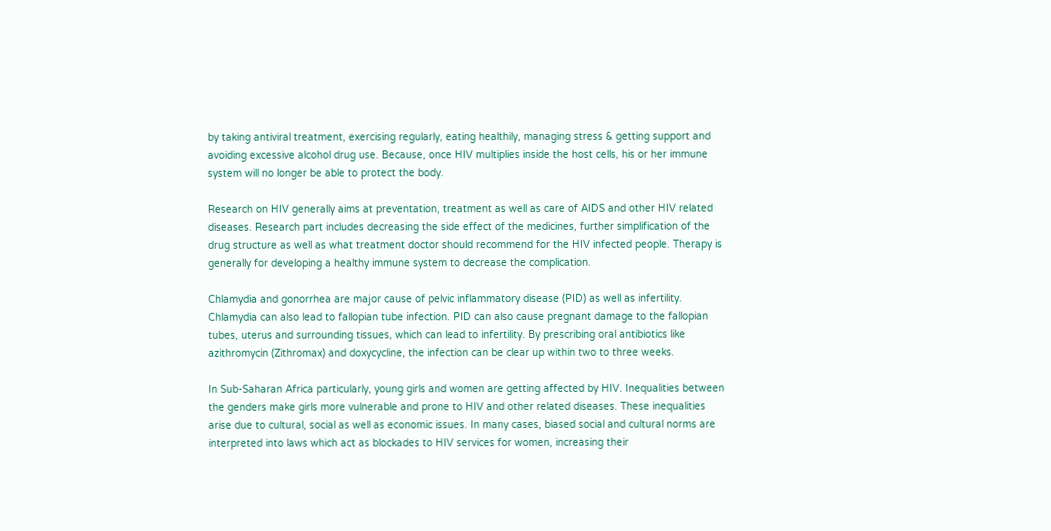by taking antiviral treatment, exercising regularly, eating healthily, managing stress & getting support and avoiding excessive alcohol drug use. Because, once HIV multiplies inside the host cells, his or her immune system will no longer be able to protect the body.

Research on HIV generally aims at preventation, treatment as well as care of AIDS and other HIV related diseases. Research part includes decreasing the side effect of the medicines, further simplification of the drug structure as well as what treatment doctor should recommend for the HIV infected people. Therapy is generally for developing a healthy immune system to decrease the complication.

Chlamydia and gonorrhea are major cause of pelvic inflammatory disease (PID) as well as infertility. Chlamydia can also lead to fallopian tube infection. PID can also cause pregnant damage to the fallopian tubes, uterus and surrounding tissues, which can lead to infertility. By prescribing oral antibiotics like azithromycin (Zithromax) and doxycycline, the infection can be clear up within two to three weeks.

In Sub-Saharan Africa particularly, young girls and women are getting affected by HIV. Inequalities between the genders make girls more vulnerable and prone to HIV and other related diseases. These inequalities arise due to cultural, social as well as economic issues. In many cases, biased social and cultural norms are interpreted into laws which act as blockades to HIV services for women, increasing their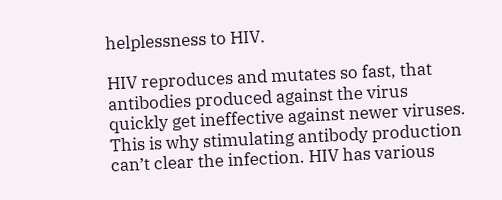helplessness to HIV.

HIV reproduces and mutates so fast, that antibodies produced against the virus quickly get ineffective against newer viruses. This is why stimulating antibody production can’t clear the infection. HIV has various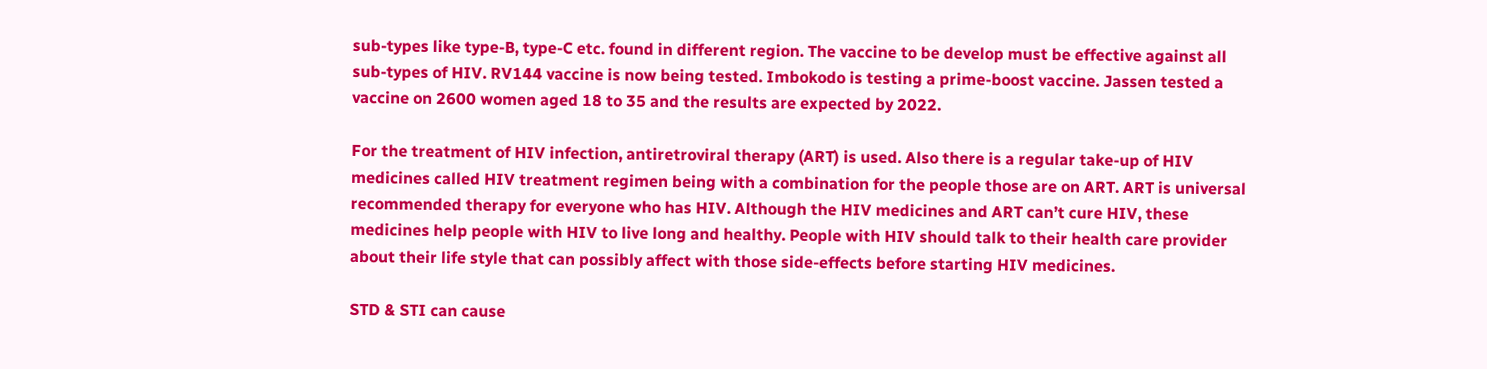sub-types like type-B, type-C etc. found in different region. The vaccine to be develop must be effective against all sub-types of HIV. RV144 vaccine is now being tested. Imbokodo is testing a prime-boost vaccine. Jassen tested a vaccine on 2600 women aged 18 to 35 and the results are expected by 2022.

For the treatment of HIV infection, antiretroviral therapy (ART) is used. Also there is a regular take-up of HIV medicines called HIV treatment regimen being with a combination for the people those are on ART. ART is universal recommended therapy for everyone who has HIV. Although the HIV medicines and ART can’t cure HIV, these medicines help people with HIV to live long and healthy. People with HIV should talk to their health care provider about their life style that can possibly affect with those side-effects before starting HIV medicines.

STD & STI can cause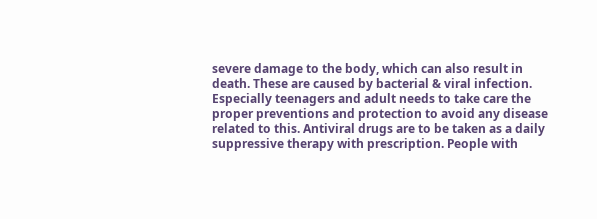severe damage to the body, which can also result in death. These are caused by bacterial & viral infection. Especially teenagers and adult needs to take care the proper preventions and protection to avoid any disease related to this. Antiviral drugs are to be taken as a daily suppressive therapy with prescription. People with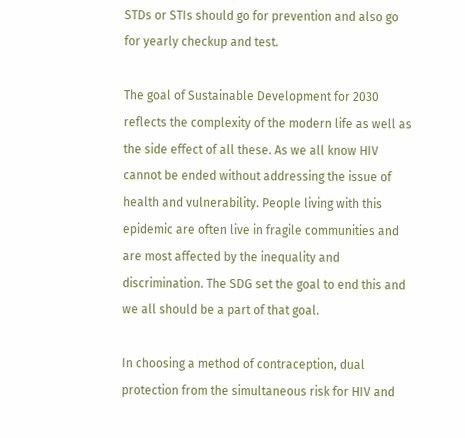STDs or STIs should go for prevention and also go for yearly checkup and test.

The goal of Sustainable Development for 2030 reflects the complexity of the modern life as well as the side effect of all these. As we all know HIV cannot be ended without addressing the issue of health and vulnerability. People living with this epidemic are often live in fragile communities and are most affected by the inequality and discrimination. The SDG set the goal to end this and we all should be a part of that goal.

In choosing a method of contraception, dual protection from the simultaneous risk for HIV and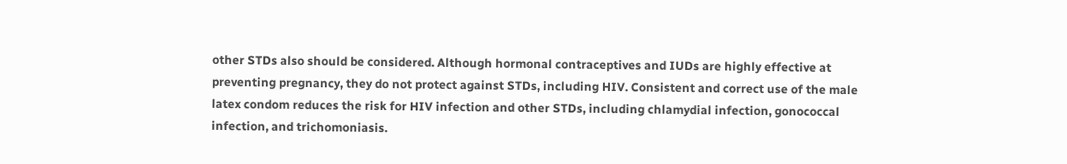other STDs also should be considered. Although hormonal contraceptives and IUDs are highly effective at preventing pregnancy, they do not protect against STDs, including HIV. Consistent and correct use of the male latex condom reduces the risk for HIV infection and other STDs, including chlamydial infection, gonococcal infection, and trichomoniasis.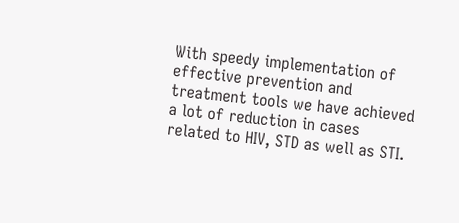With speedy implementation of effective prevention and treatment tools we have achieved a lot of reduction in cases related to HIV, STD as well as STI.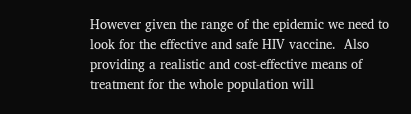However given the range of the epidemic we need to look for the effective and safe HIV vaccine.  Also providing a realistic and cost-effective means of treatment for the whole population will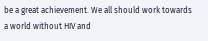be a great achievement. We all should work towards a world without HIV and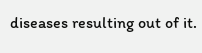diseases resulting out of it.